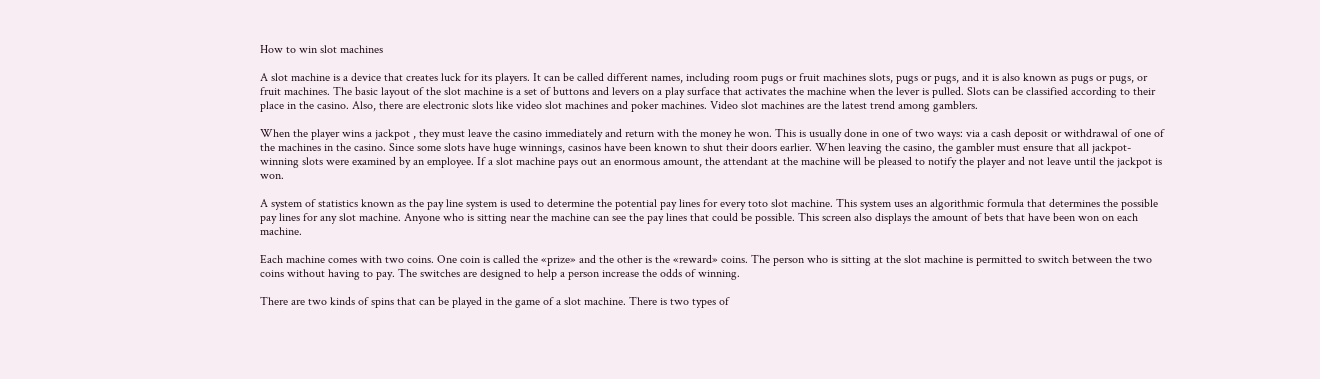How to win slot machines

A slot machine is a device that creates luck for its players. It can be called different names, including room pugs or fruit machines slots, pugs or pugs, and it is also known as pugs or pugs, or fruit machines. The basic layout of the slot machine is a set of buttons and levers on a play surface that activates the machine when the lever is pulled. Slots can be classified according to their place in the casino. Also, there are electronic slots like video slot machines and poker machines. Video slot machines are the latest trend among gamblers.

When the player wins a jackpot , they must leave the casino immediately and return with the money he won. This is usually done in one of two ways: via a cash deposit or withdrawal of one of the machines in the casino. Since some slots have huge winnings, casinos have been known to shut their doors earlier. When leaving the casino, the gambler must ensure that all jackpot-winning slots were examined by an employee. If a slot machine pays out an enormous amount, the attendant at the machine will be pleased to notify the player and not leave until the jackpot is won.

A system of statistics known as the pay line system is used to determine the potential pay lines for every toto slot machine. This system uses an algorithmic formula that determines the possible pay lines for any slot machine. Anyone who is sitting near the machine can see the pay lines that could be possible. This screen also displays the amount of bets that have been won on each machine.

Each machine comes with two coins. One coin is called the «prize» and the other is the «reward» coins. The person who is sitting at the slot machine is permitted to switch between the two coins without having to pay. The switches are designed to help a person increase the odds of winning.

There are two kinds of spins that can be played in the game of a slot machine. There is two types of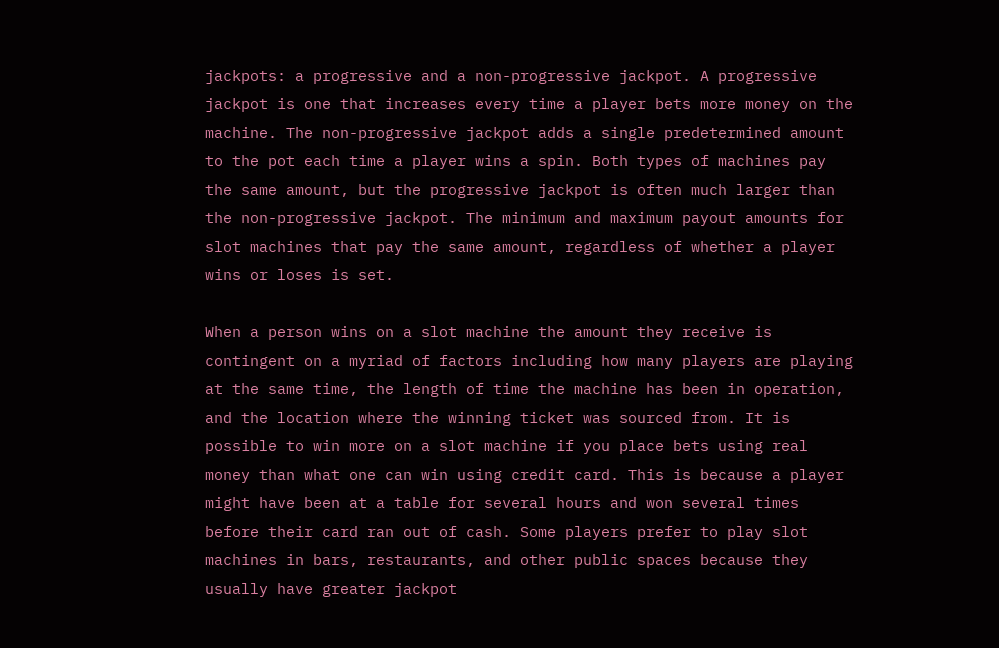jackpots: a progressive and a non-progressive jackpot. A progressive jackpot is one that increases every time a player bets more money on the machine. The non-progressive jackpot adds a single predetermined amount to the pot each time a player wins a spin. Both types of machines pay the same amount, but the progressive jackpot is often much larger than the non-progressive jackpot. The minimum and maximum payout amounts for slot machines that pay the same amount, regardless of whether a player wins or loses is set.

When a person wins on a slot machine the amount they receive is contingent on a myriad of factors including how many players are playing at the same time, the length of time the machine has been in operation, and the location where the winning ticket was sourced from. It is possible to win more on a slot machine if you place bets using real money than what one can win using credit card. This is because a player might have been at a table for several hours and won several times before their card ran out of cash. Some players prefer to play slot machines in bars, restaurants, and other public spaces because they usually have greater jackpot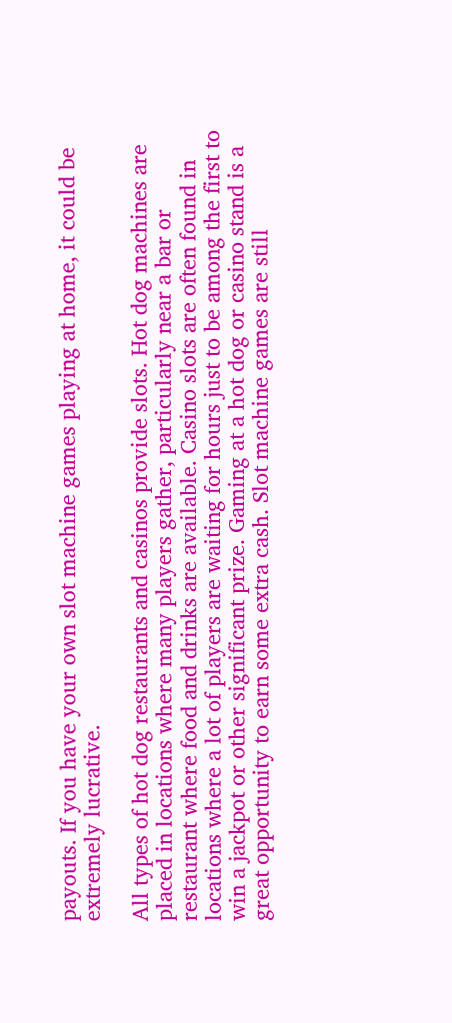payouts. If you have your own slot machine games playing at home, it could be extremely lucrative.

All types of hot dog restaurants and casinos provide slots. Hot dog machines are placed in locations where many players gather, particularly near a bar or restaurant where food and drinks are available. Casino slots are often found in locations where a lot of players are waiting for hours just to be among the first to win a jackpot or other significant prize. Gaming at a hot dog or casino stand is a great opportunity to earn some extra cash. Slot machine games are still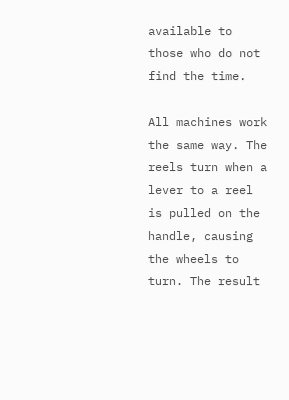available to those who do not find the time.

All machines work the same way. The reels turn when a lever to a reel is pulled on the handle, causing the wheels to turn. The result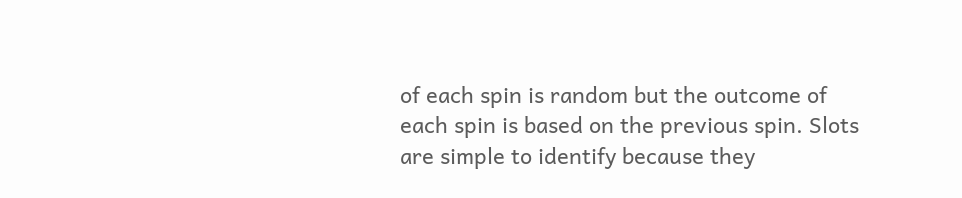of each spin is random but the outcome of each spin is based on the previous spin. Slots are simple to identify because they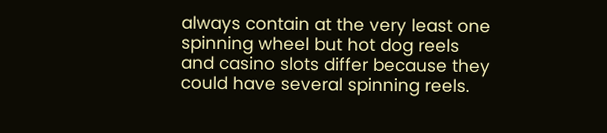always contain at the very least one spinning wheel but hot dog reels and casino slots differ because they could have several spinning reels.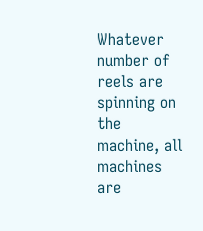Whatever number of reels are spinning on the machine, all machines are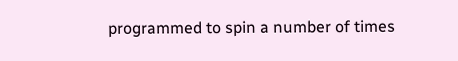programmed to spin a number of times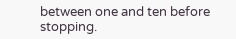between one and ten before stopping.